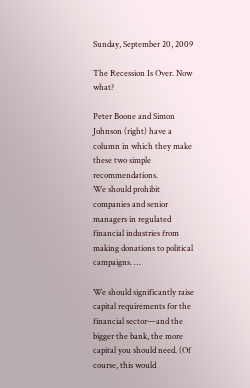Sunday, September 20, 2009

The Recession Is Over. Now what?

Peter Boone and Simon Johnson (right) have a column in which they make these two simple recommendations.
We should prohibit companies and senior managers in regulated financial industries from making donations to political campaigns. …

We should significantly raise capital requirements for the financial sector—and the bigger the bank, the more capital you should need. (Of course, this would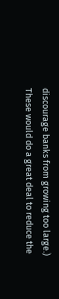discourage banks from growing too large.)
These would do a great deal to reduce the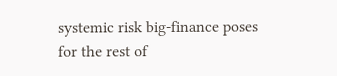systemic risk big-finance poses for the rest of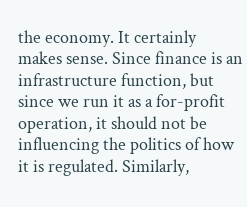the economy. It certainly makes sense. Since finance is an infrastructure function, but since we run it as a for-profit operation, it should not be influencing the politics of how it is regulated. Similarly,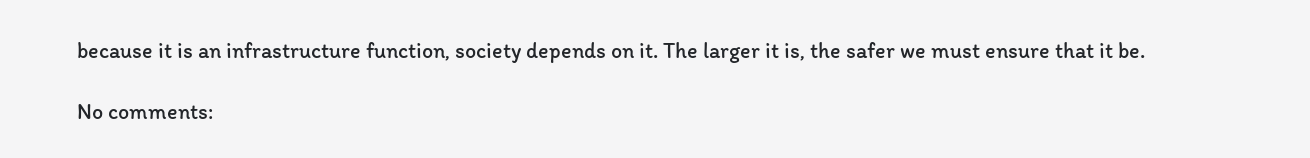because it is an infrastructure function, society depends on it. The larger it is, the safer we must ensure that it be.

No comments: